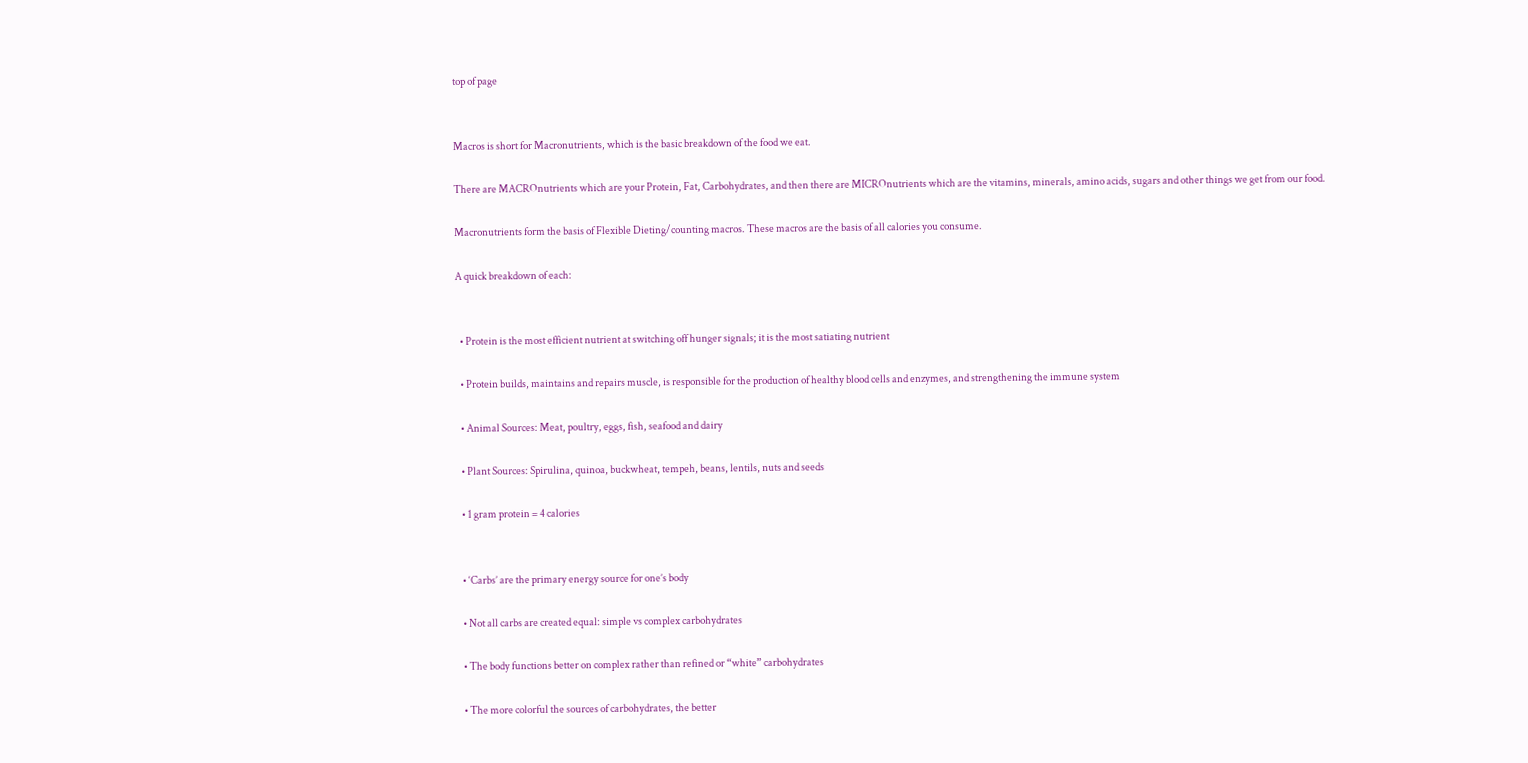top of page


Macros is short for Macronutrients, which is the basic breakdown of the food we eat.

There are MACROnutrients which are your Protein, Fat, Carbohydrates, and then there are MICROnutrients which are the vitamins, minerals, amino acids, sugars and other things we get from our food.

Macronutrients form the basis of Flexible Dieting/counting macros. These macros are the basis of all calories you consume.

A quick breakdown of each:


  • Protein is the most efficient nutrient at switching off hunger signals; it is the most satiating nutrient

  • Protein builds, maintains and repairs muscle, is responsible for the production of healthy blood cells and enzymes, and strengthening the immune system

  • Animal Sources: Meat, poultry, eggs, fish, seafood and dairy

  • Plant Sources: Spirulina, quinoa, buckwheat, tempeh, beans, lentils, nuts and seeds

  • 1 gram protein = 4 calories


  • ‘Carbs’ are the primary energy source for one’s body

  • Not all carbs are created equal: simple vs complex carbohydrates

  • The body functions better on complex rather than refined or “white” carbohydrates

  • The more colorful the sources of carbohydrates, the better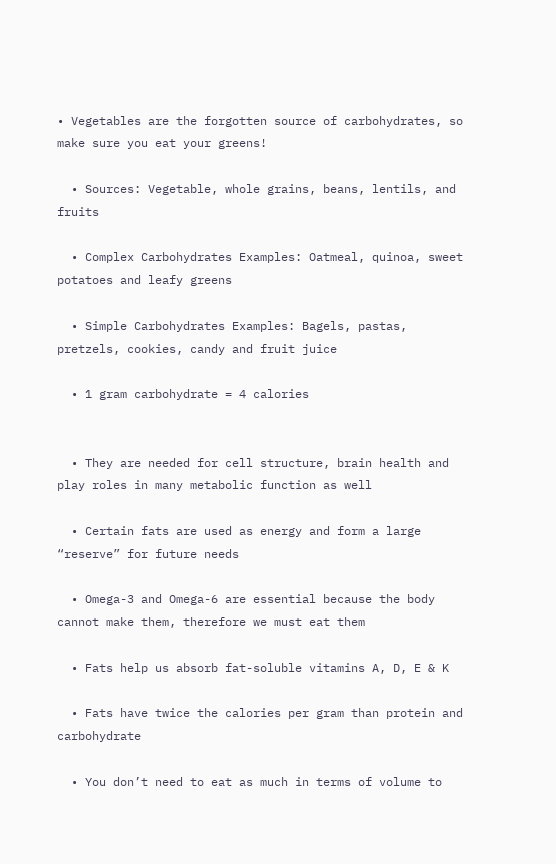• Vegetables are the forgotten source of carbohydrates, so make sure you eat your greens!

  • Sources: Vegetable, whole grains, beans, lentils, and fruits

  • Complex Carbohydrates Examples: Oatmeal, quinoa, sweet potatoes and leafy greens

  • Simple Carbohydrates Examples: Bagels, pastas, pretzels, cookies, candy and fruit juice

  • 1 gram carbohydrate = 4 calories


  • They are needed for cell structure, brain health and play roles in many metabolic function as well

  • Certain fats are used as energy and form a large “reserve” for future needs

  • Omega-3 and Omega-6 are essential because the body cannot make them, therefore we must eat them

  • Fats help us absorb fat-soluble vitamins A, D, E & K

  • Fats have twice the calories per gram than protein and carbohydrate

  • You don’t need to eat as much in terms of volume to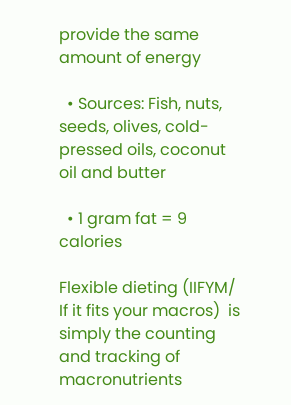provide the same amount of energy

  • Sources: Fish, nuts, seeds, olives, cold-pressed oils, coconut oil and butter

  • 1 gram fat = 9 calories

Flexible dieting (IIFYM/ If it fits your macros)  is simply the counting and tracking of macronutrients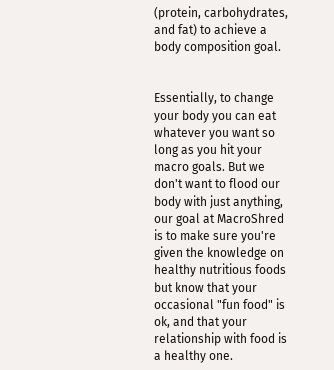(protein, carbohydrates, and fat) to achieve a body composition goal.


Essentially, to change your body you can eat whatever you want so long as you hit your macro goals. But we don't want to flood our body with just anything, our goal at MacroShred is to make sure you're given the knowledge on healthy nutritious foods but know that your occasional "fun food" is ok, and that your relationship with food is a healthy one.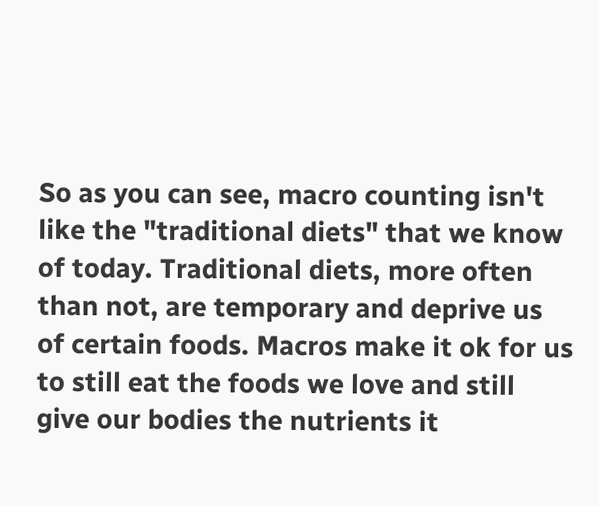So as you can see, macro counting isn't like the "traditional diets" that we know of today. Traditional diets, more often than not, are temporary and deprive us of certain foods. Macros make it ok for us to still eat the foods we love and still give our bodies the nutrients it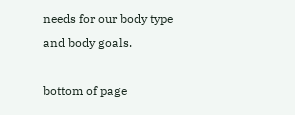needs for our body type and body goals.

bottom of page